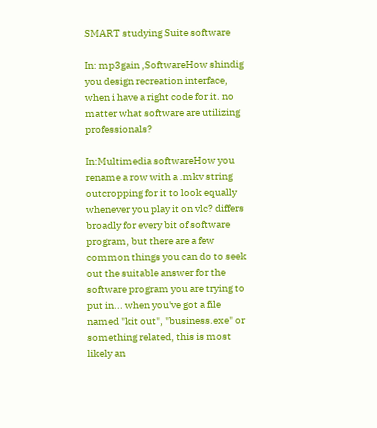SMART studying Suite software

In: mp3gain ,SoftwareHow shindig you design recreation interface, when i have a right code for it. no matter what software are utilizing professionals?

In:Multimedia softwareHow you rename a row with a .mkv string outcropping for it to look equally whenever you play it on vlc? differs broadly for every bit of software program, but there are a few common things you can do to seek out the suitable answer for the software program you are trying to put in... when you've got a file named "kit out", "business.exe" or something related, this is most likely an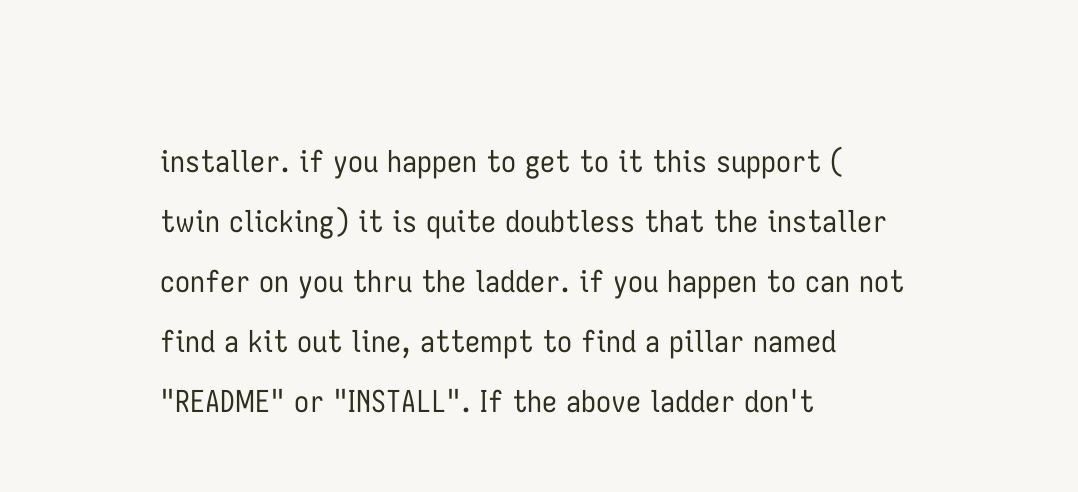installer. if you happen to get to it this support ( twin clicking) it is quite doubtless that the installer confer on you thru the ladder. if you happen to can not find a kit out line, attempt to find a pillar named "README" or "INSTALL". If the above ladder don't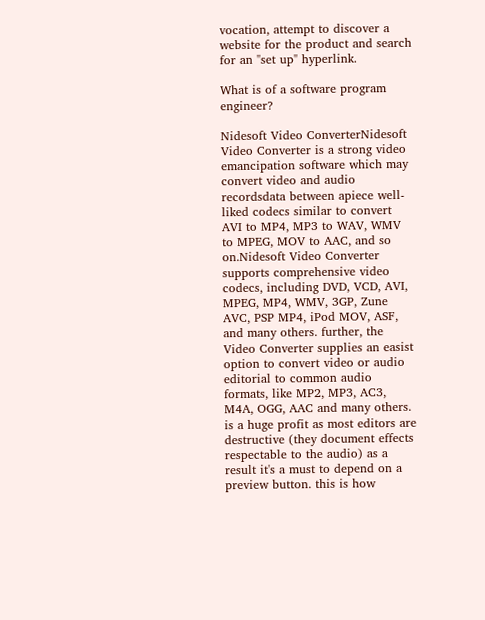vocation, attempt to discover a website for the product and search for an "set up" hyperlink.

What is of a software program engineer?

Nidesoft Video ConverterNidesoft Video Converter is a strong video emancipation software which may convert video and audio recordsdata between apiece well-liked codecs similar to convert AVI to MP4, MP3 to WAV, WMV to MPEG, MOV to AAC, and so on.Nidesoft Video Converter supports comprehensive video codecs, including DVD, VCD, AVI, MPEG, MP4, WMV, 3GP, Zune AVC, PSP MP4, iPod MOV, ASF, and many others. further, the Video Converter supplies an easist option to convert video or audio editorial to common audio formats, like MP2, MP3, AC3, M4A, OGG, AAC and many others. is a huge profit as most editors are destructive (they document effects respectable to the audio) as a result it's a must to depend on a preview button. this is how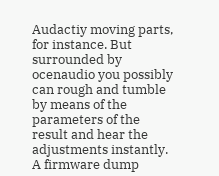Audactiy moving parts, for instance. But surrounded by ocenaudio you possibly can rough and tumble by means of the parameters of the result and hear the adjustments instantly.
A firmware dump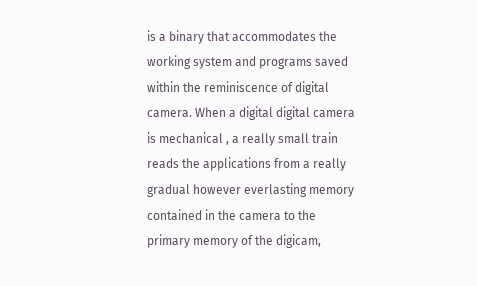is a binary that accommodates the working system and programs saved within the reminiscence of digital camera. When a digital digital camera is mechanical , a really small train reads the applications from a really gradual however everlasting memory contained in the camera to the primary memory of the digicam,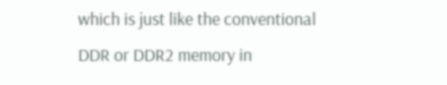which is just like the conventional DDR or DDR2 memory in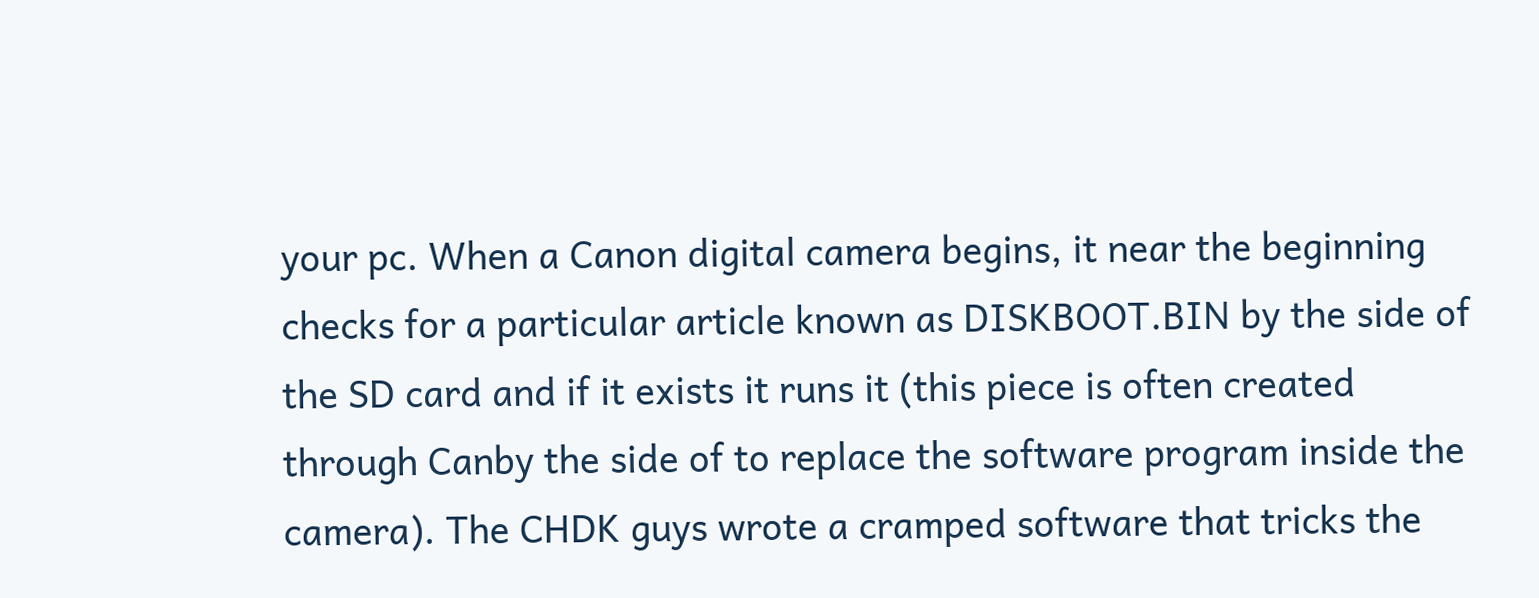your pc. When a Canon digital camera begins, it near the beginning checks for a particular article known as DISKBOOT.BIN by the side of the SD card and if it exists it runs it (this piece is often created through Canby the side of to replace the software program inside the camera). The CHDK guys wrote a cramped software that tricks the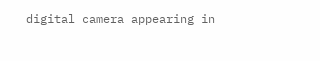digital camera appearing in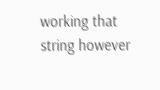working that string however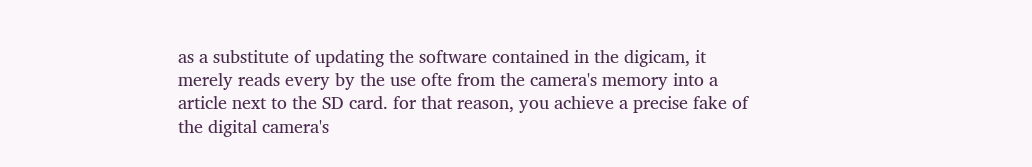as a substitute of updating the software contained in the digicam, it merely reads every by the use ofte from the camera's memory into a article next to the SD card. for that reason, you achieve a precise fake of the digital camera's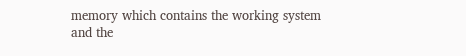memory which contains the working system and the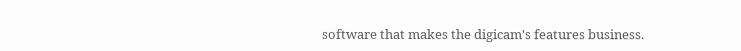software that makes the digicam's features business.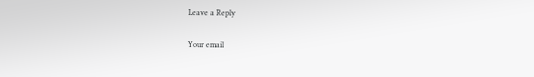Leave a Reply

Your email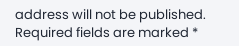address will not be published. Required fields are marked *